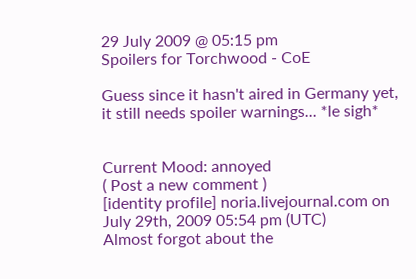29 July 2009 @ 05:15 pm
Spoilers for Torchwood - CoE

Guess since it hasn't aired in Germany yet, it still needs spoiler warnings... *le sigh*


Current Mood: annoyed
( Post a new comment )
[identity profile] noria.livejournal.com on July 29th, 2009 05:54 pm (UTC)
Almost forgot about the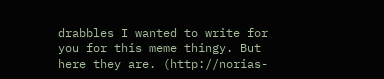drabbles I wanted to write for you for this meme thingy. But here they are. (http://norias-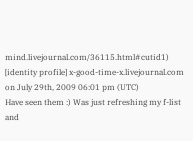mind.livejournal.com/36115.html#cutid1)
[identity profile] x-good-time-x.livejournal.com on July 29th, 2009 06:01 pm (UTC)
Have seen them :) Was just refreshing my f-list and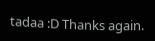tadaa :D Thanks again.